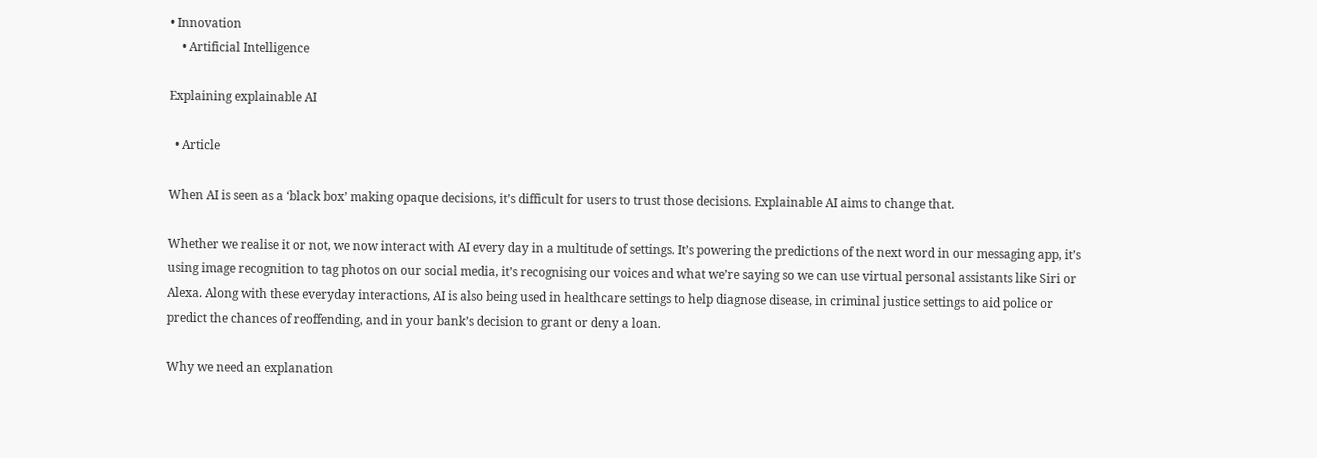• Innovation
    • Artificial Intelligence

Explaining explainable AI

  • Article

When AI is seen as a ‘black box’ making opaque decisions, it’s difficult for users to trust those decisions. Explainable AI aims to change that.

Whether we realise it or not, we now interact with AI every day in a multitude of settings. It’s powering the predictions of the next word in our messaging app, it’s using image recognition to tag photos on our social media, it’s recognising our voices and what we’re saying so we can use virtual personal assistants like Siri or Alexa. Along with these everyday interactions, AI is also being used in healthcare settings to help diagnose disease, in criminal justice settings to aid police or predict the chances of reoffending, and in your bank’s decision to grant or deny a loan.

Why we need an explanation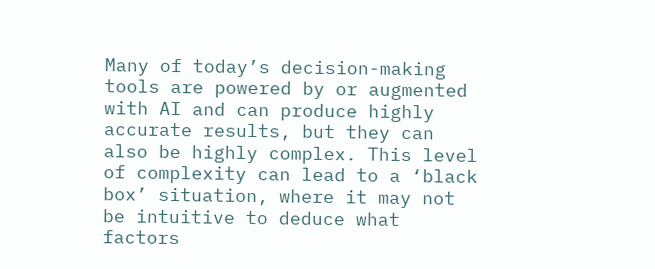Many of today’s decision-making tools are powered by or augmented with AI and can produce highly accurate results, but they can also be highly complex. This level of complexity can lead to a ‘black box’ situation, where it may not be intuitive to deduce what factors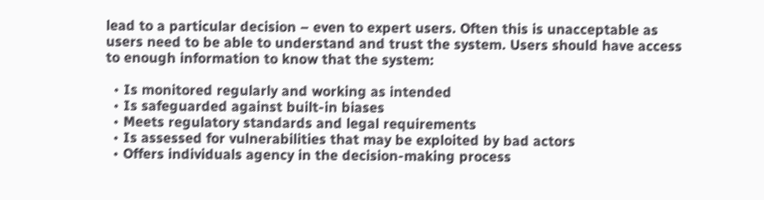lead to a particular decision – even to expert users. Often this is unacceptable as users need to be able to understand and trust the system. Users should have access to enough information to know that the system:

  • Is monitored regularly and working as intended
  • Is safeguarded against built-in biases
  • Meets regulatory standards and legal requirements
  • Is assessed for vulnerabilities that may be exploited by bad actors
  • Offers individuals agency in the decision-making process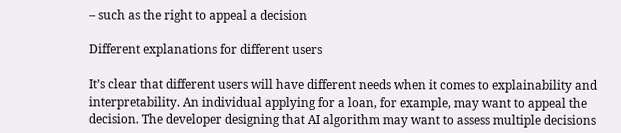– such as the right to appeal a decision

Different explanations for different users

It’s clear that different users will have different needs when it comes to explainability and interpretability. An individual applying for a loan, for example, may want to appeal the decision. The developer designing that AI algorithm may want to assess multiple decisions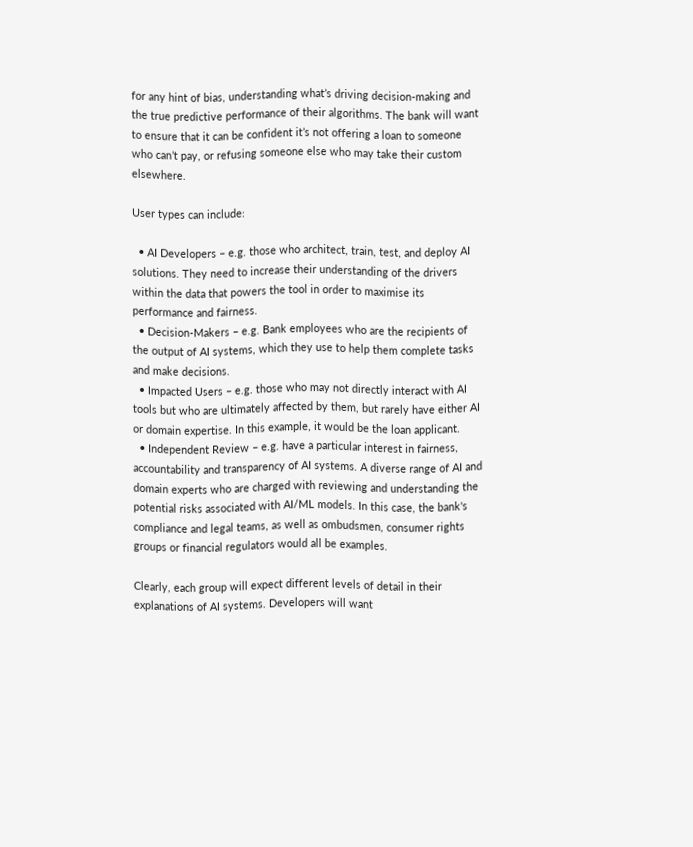for any hint of bias, understanding what’s driving decision-making and the true predictive performance of their algorithms. The bank will want to ensure that it can be confident it’s not offering a loan to someone who can’t pay, or refusing someone else who may take their custom elsewhere.

User types can include:

  • AI Developers – e.g. those who architect, train, test, and deploy AI solutions. They need to increase their understanding of the drivers within the data that powers the tool in order to maximise its performance and fairness.
  • Decision-Makers – e.g. Bank employees who are the recipients of the output of AI systems, which they use to help them complete tasks and make decisions.
  • Impacted Users – e.g. those who may not directly interact with AI tools but who are ultimately affected by them, but rarely have either AI or domain expertise. In this example, it would be the loan applicant.
  • Independent Review – e.g. have a particular interest in fairness, accountability and transparency of AI systems. A diverse range of AI and domain experts who are charged with reviewing and understanding the potential risks associated with AI/ML models. In this case, the bank's compliance and legal teams, as well as ombudsmen, consumer rights groups or financial regulators would all be examples.

Clearly, each group will expect different levels of detail in their explanations of AI systems. Developers will want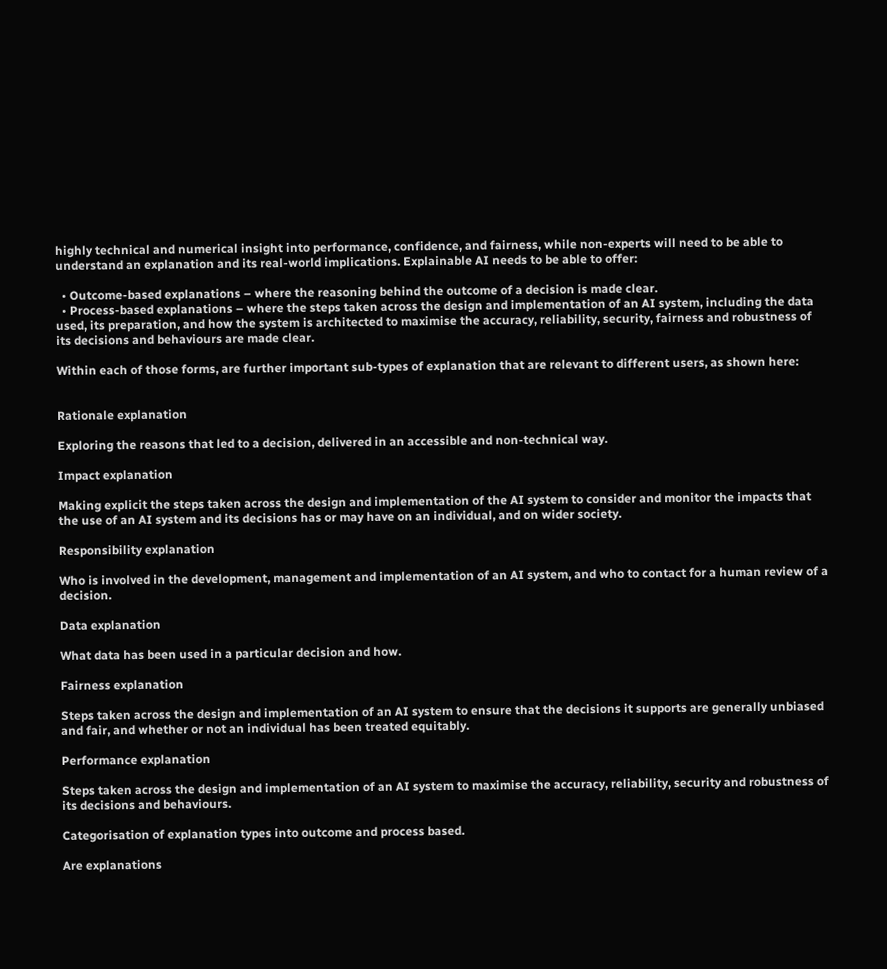highly technical and numerical insight into performance, confidence, and fairness, while non-experts will need to be able to understand an explanation and its real-world implications. Explainable AI needs to be able to offer:

  • Outcome-based explanations – where the reasoning behind the outcome of a decision is made clear.
  • Process-based explanations – where the steps taken across the design and implementation of an AI system, including the data used, its preparation, and how the system is architected to maximise the accuracy, reliability, security, fairness and robustness of its decisions and behaviours are made clear.

Within each of those forms, are further important sub-types of explanation that are relevant to different users, as shown here:


Rationale explanation

Exploring the reasons that led to a decision, delivered in an accessible and non-technical way.

Impact explanation

Making explicit the steps taken across the design and implementation of the AI system to consider and monitor the impacts that the use of an AI system and its decisions has or may have on an individual, and on wider society.

Responsibility explanation

Who is involved in the development, management and implementation of an AI system, and who to contact for a human review of a decision.

Data explanation

What data has been used in a particular decision and how.

Fairness explanation

Steps taken across the design and implementation of an AI system to ensure that the decisions it supports are generally unbiased and fair, and whether or not an individual has been treated equitably.

Performance explanation

Steps taken across the design and implementation of an AI system to maximise the accuracy, reliability, security and robustness of its decisions and behaviours.

Categorisation of explanation types into outcome and process based.

Are explanations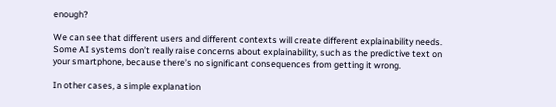enough?

We can see that different users and different contexts will create different explainability needs. Some AI systems don’t really raise concerns about explainability, such as the predictive text on your smartphone, because there’s no significant consequences from getting it wrong.

In other cases, a simple explanation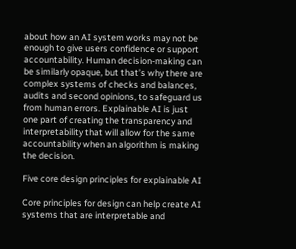about how an AI system works may not be enough to give users confidence or support accountability. Human decision-making can be similarly opaque, but that’s why there are complex systems of checks and balances, audits and second opinions, to safeguard us from human errors. Explainable AI is just one part of creating the transparency and interpretability that will allow for the same accountability when an algorithm is making the decision.

Five core design principles for explainable AI

Core principles for design can help create AI systems that are interpretable and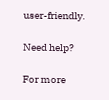user-friendly.

Need help?

For more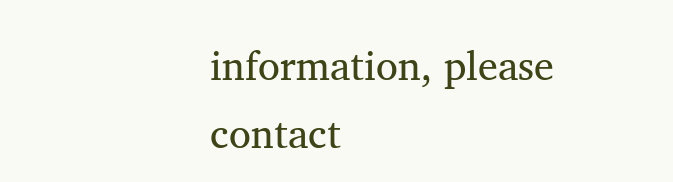information, please contact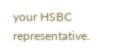your HSBC representative.